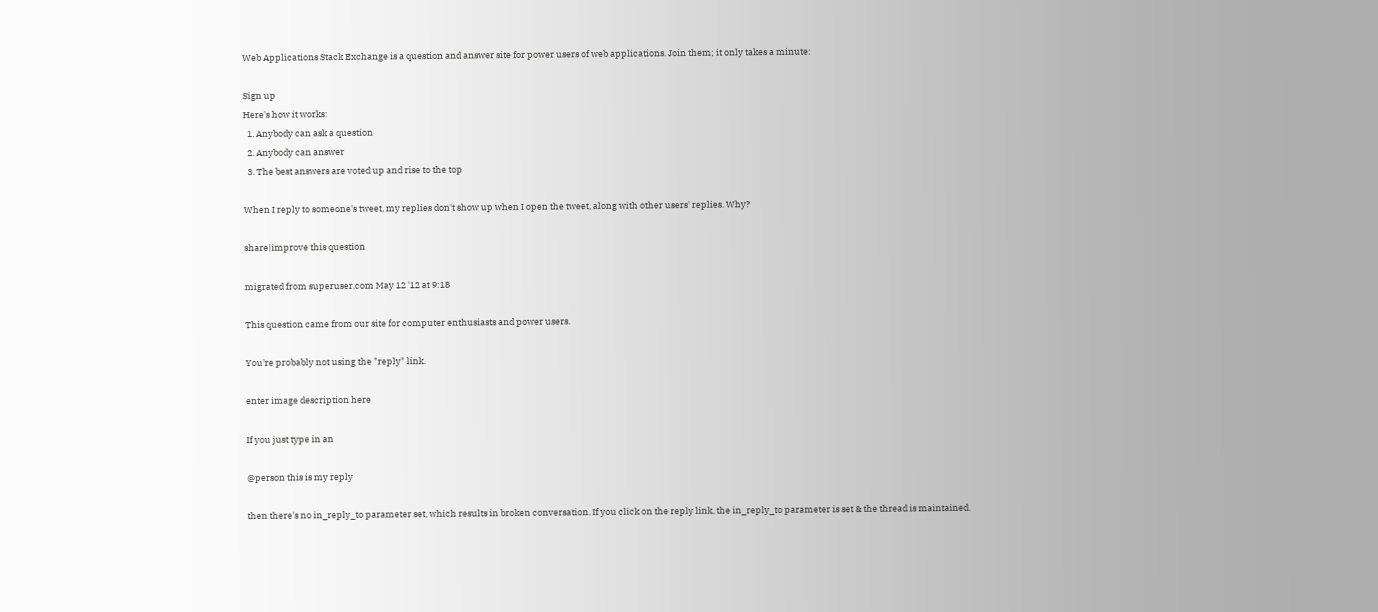Web Applications Stack Exchange is a question and answer site for power users of web applications. Join them; it only takes a minute:

Sign up
Here's how it works:
  1. Anybody can ask a question
  2. Anybody can answer
  3. The best answers are voted up and rise to the top

When I reply to someone's tweet, my replies don't show up when I open the tweet, along with other users' replies. Why?

share|improve this question

migrated from superuser.com May 12 '12 at 9:18

This question came from our site for computer enthusiasts and power users.

You're probably not using the "reply" link.

enter image description here

If you just type in an

@person this is my reply

then there's no in_reply_to parameter set, which results in broken conversation. If you click on the reply link, the in_reply_to parameter is set & the thread is maintained.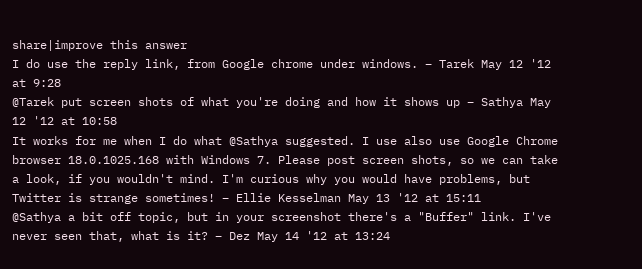share|improve this answer
I do use the reply link, from Google chrome under windows. – Tarek May 12 '12 at 9:28
@Tarek put screen shots of what you're doing and how it shows up – Sathya May 12 '12 at 10:58
It works for me when I do what @Sathya suggested. I use also use Google Chrome browser 18.0.1025.168 with Windows 7. Please post screen shots, so we can take a look, if you wouldn't mind. I'm curious why you would have problems, but Twitter is strange sometimes! – Ellie Kesselman May 13 '12 at 15:11
@Sathya a bit off topic, but in your screenshot there's a "Buffer" link. I've never seen that, what is it? – Dez May 14 '12 at 13:24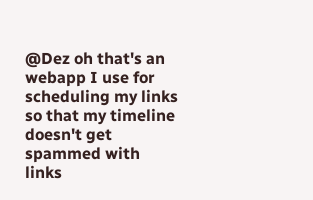@Dez oh that's an webapp I use for scheduling my links so that my timeline doesn't get spammed with links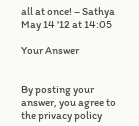all at once! – Sathya May 14 '12 at 14:05

Your Answer


By posting your answer, you agree to the privacy policy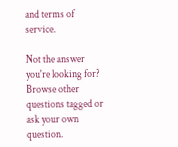and terms of service.

Not the answer you're looking for? Browse other questions tagged or ask your own question.